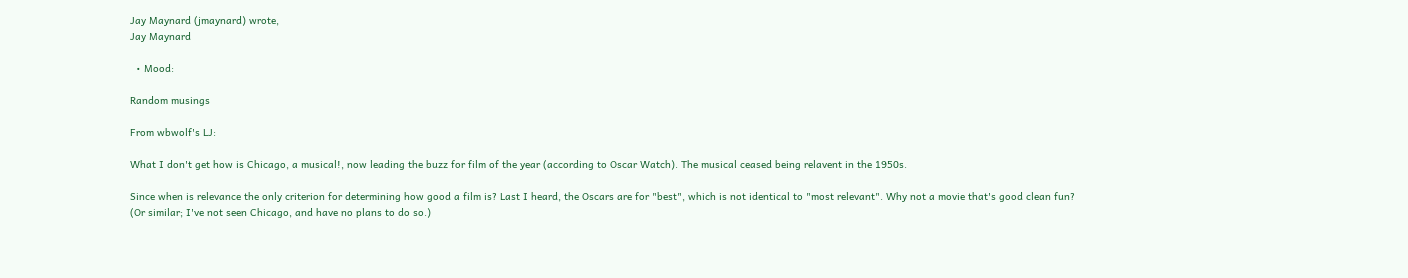Jay Maynard (jmaynard) wrote,
Jay Maynard

  • Mood:

Random musings

From wbwolf's LJ:

What I don't get how is Chicago, a musical!, now leading the buzz for film of the year (according to Oscar Watch). The musical ceased being relavent in the 1950s.

Since when is relevance the only criterion for determining how good a film is? Last I heard, the Oscars are for "best", which is not identical to "most relevant". Why not a movie that's good clean fun? (Or similar; I've not seen Chicago, and have no plans to do so.)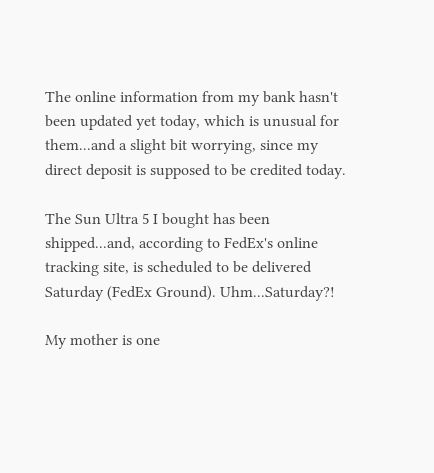The online information from my bank hasn't been updated yet today, which is unusual for them...and a slight bit worrying, since my direct deposit is supposed to be credited today.

The Sun Ultra 5 I bought has been shipped...and, according to FedEx's online tracking site, is scheduled to be delivered Saturday (FedEx Ground). Uhm...Saturday?!

My mother is one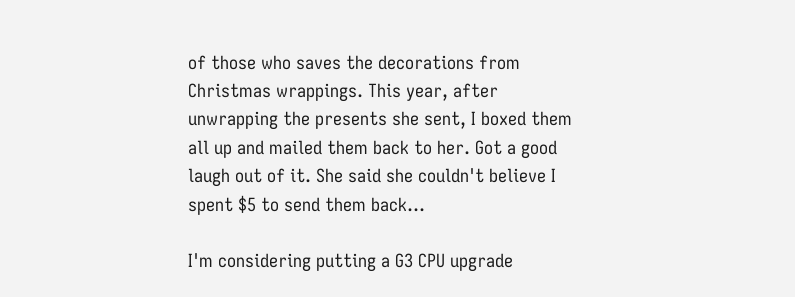of those who saves the decorations from Christmas wrappings. This year, after unwrapping the presents she sent, I boxed them all up and mailed them back to her. Got a good laugh out of it. She said she couldn't believe I spent $5 to send them back...

I'm considering putting a G3 CPU upgrade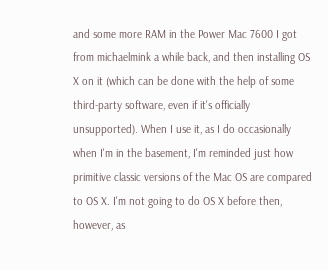and some more RAM in the Power Mac 7600 I got from michaelmink a while back, and then installing OS X on it (which can be done with the help of some third-party software, even if it's officially unsupported). When I use it, as I do occasionally when I'm in the basement, I'm reminded just how primitive classic versions of the Mac OS are compared to OS X. I'm not going to do OS X before then, however, as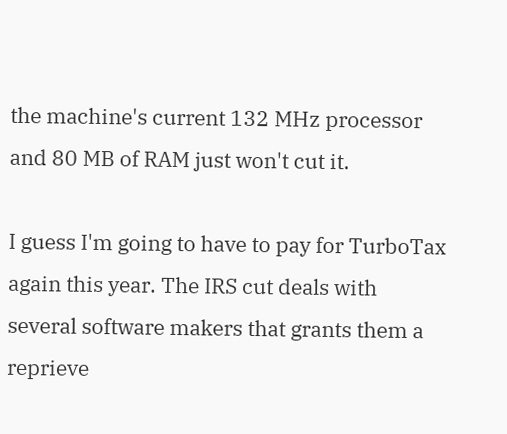the machine's current 132 MHz processor and 80 MB of RAM just won't cut it.

I guess I'm going to have to pay for TurboTax again this year. The IRS cut deals with several software makers that grants them a reprieve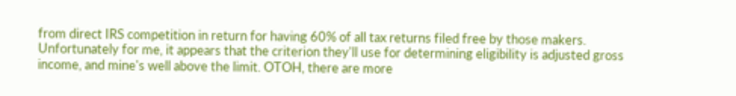from direct IRS competition in return for having 60% of all tax returns filed free by those makers. Unfortunately for me, it appears that the criterion they'll use for determining eligibility is adjusted gross income, and mine's well above the limit. OTOH, there are more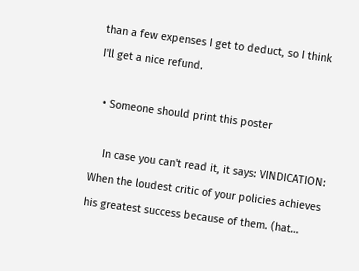than a few expenses I get to deduct, so I think I'll get a nice refund.

  • Someone should print this poster

    In case you can't read it, it says: VINDICATION: When the loudest critic of your policies achieves his greatest success because of them. (hat…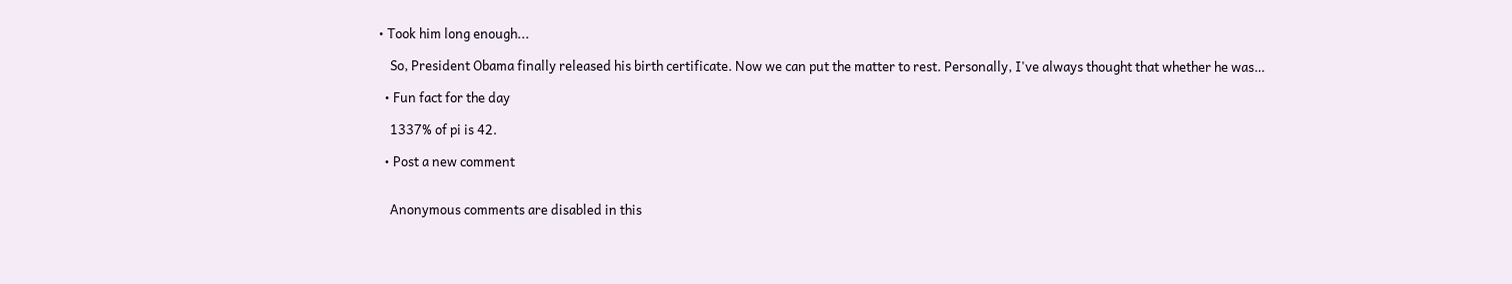• Took him long enough...

    So, President Obama finally released his birth certificate. Now we can put the matter to rest. Personally, I've always thought that whether he was…

  • Fun fact for the day

    1337% of pi is 42.

  • Post a new comment


    Anonymous comments are disabled in this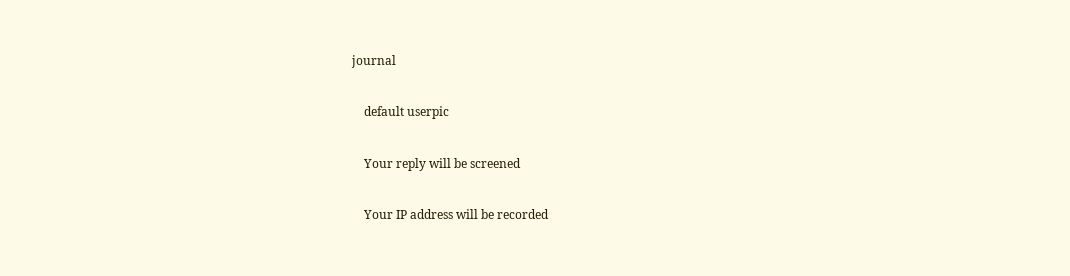journal

    default userpic

    Your reply will be screened

    Your IP address will be recorded